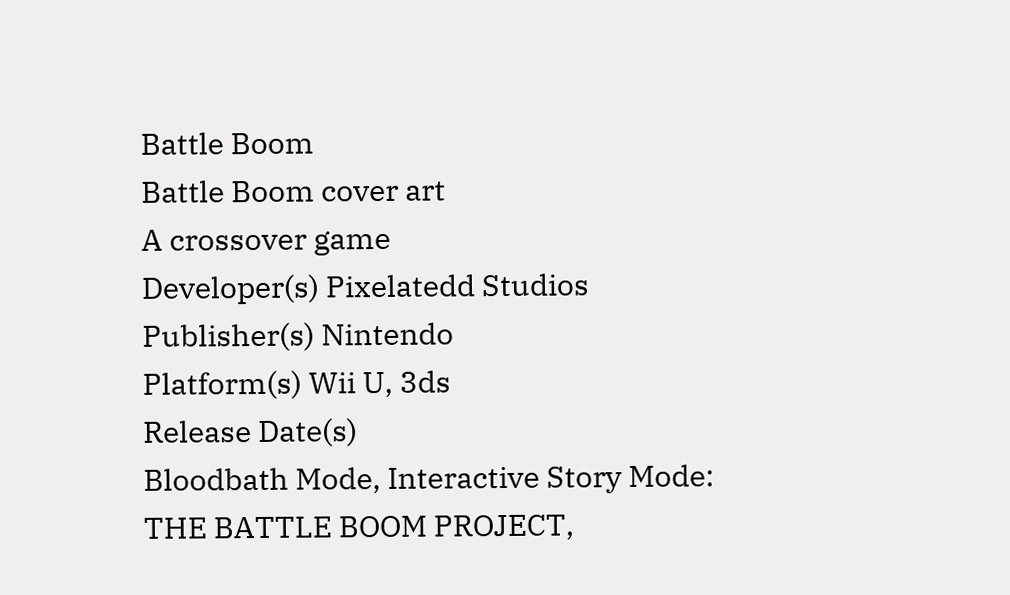Battle Boom
Battle Boom cover art
A crossover game
Developer(s) Pixelatedd Studios
Publisher(s) Nintendo
Platform(s) Wii U, 3ds
Release Date(s)
Bloodbath Mode, Interactive Story Mode: THE BATTLE BOOM PROJECT,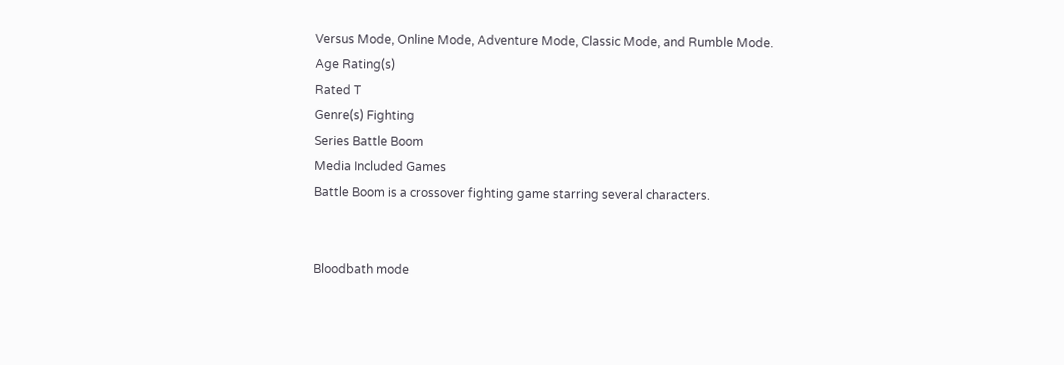Versus Mode, Online Mode, Adventure Mode, Classic Mode, and Rumble Mode.
Age Rating(s)
Rated T
Genre(s) Fighting
Series Battle Boom
Media Included Games
Battle Boom is a crossover fighting game starring several characters.


Bloodbath mode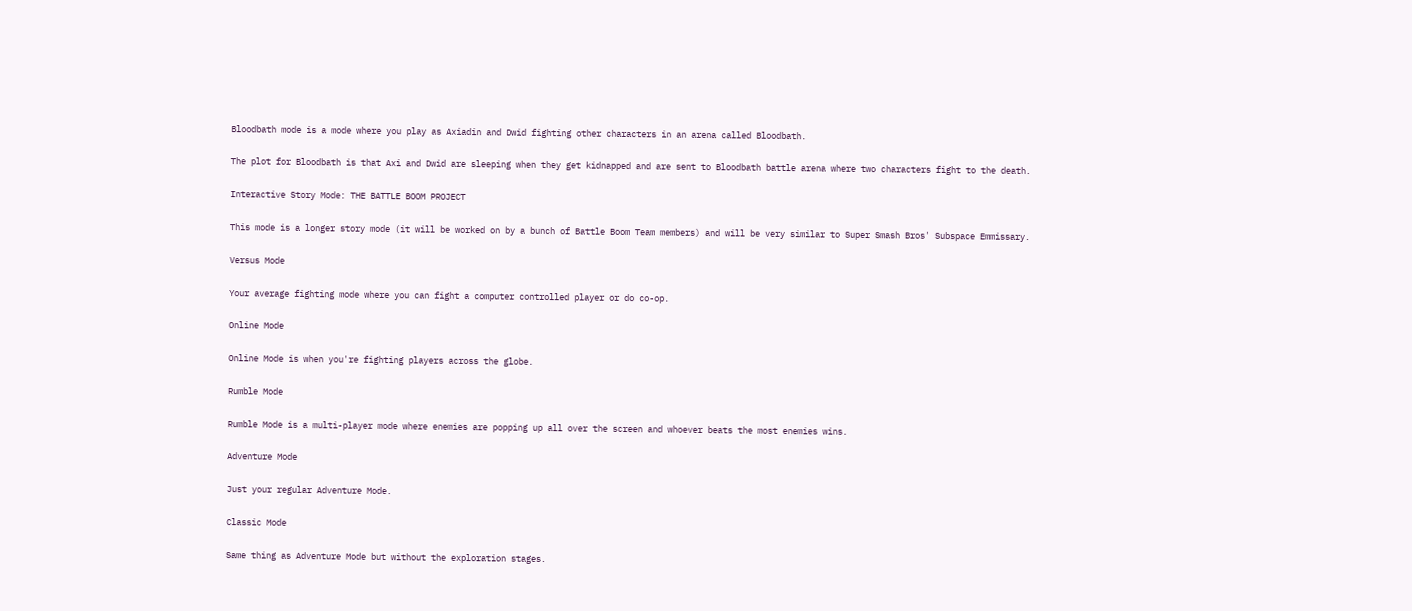Bloodbath mode is a mode where you play as Axiadin and Dwid fighting other characters in an arena called Bloodbath.

The plot for Bloodbath is that Axi and Dwid are sleeping when they get kidnapped and are sent to Bloodbath battle arena where two characters fight to the death.

Interactive Story Mode: THE BATTLE BOOM PROJECT

This mode is a longer story mode (it will be worked on by a bunch of Battle Boom Team members) and will be very similar to Super Smash Bros' Subspace Emmissary.

Versus Mode

Your average fighting mode where you can fight a computer controlled player or do co-op.

Online Mode

Online Mode is when you're fighting players across the globe.

Rumble Mode

Rumble Mode is a multi-player mode where enemies are popping up all over the screen and whoever beats the most enemies wins.

Adventure Mode

Just your regular Adventure Mode.

Classic Mode

Same thing as Adventure Mode but without the exploration stages.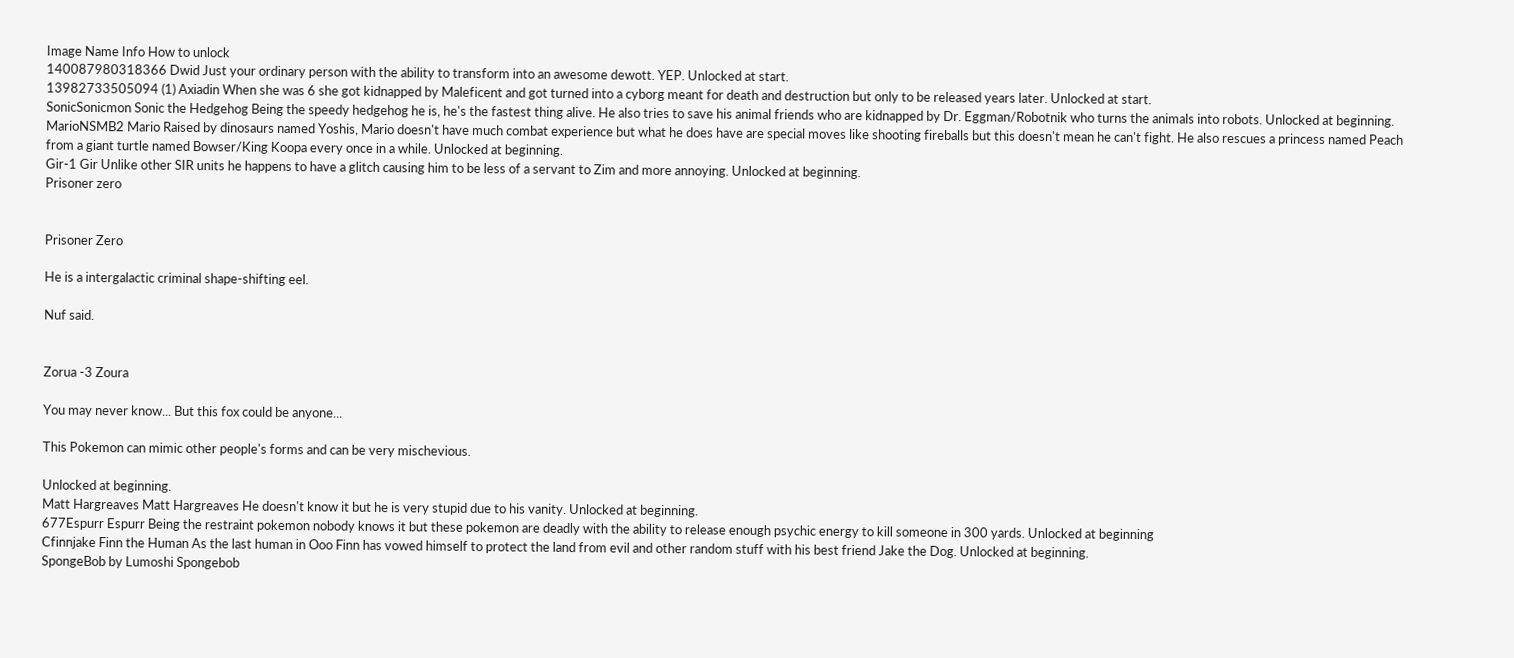Image Name Info How to unlock
140087980318366 Dwid Just your ordinary person with the ability to transform into an awesome dewott. YEP. Unlocked at start.
13982733505094 (1) Axiadin When she was 6 she got kidnapped by Maleficent and got turned into a cyborg meant for death and destruction but only to be released years later. Unlocked at start.
SonicSonicmon Sonic the Hedgehog Being the speedy hedgehog he is, he's the fastest thing alive. He also tries to save his animal friends who are kidnapped by Dr. Eggman/Robotnik who turns the animals into robots. Unlocked at beginning.
MarioNSMB2 Mario Raised by dinosaurs named Yoshis, Mario doesn't have much combat experience but what he does have are special moves like shooting fireballs but this doesn't mean he can't fight. He also rescues a princess named Peach from a giant turtle named Bowser/King Koopa every once in a while. Unlocked at beginning.
Gir-1 Gir Unlike other SIR units he happens to have a glitch causing him to be less of a servant to Zim and more annoying. Unlocked at beginning.
Prisoner zero


Prisoner Zero

He is a intergalactic criminal shape-shifting eel.

Nuf said.


Zorua -3 Zoura

You may never know... But this fox could be anyone...

This Pokemon can mimic other people's forms and can be very mischevious.

Unlocked at beginning.
Matt Hargreaves Matt Hargreaves He doesn't know it but he is very stupid due to his vanity. Unlocked at beginning.
677Espurr Espurr Being the restraint pokemon nobody knows it but these pokemon are deadly with the ability to release enough psychic energy to kill someone in 300 yards. Unlocked at beginning
Cfinnjake Finn the Human As the last human in Ooo Finn has vowed himself to protect the land from evil and other random stuff with his best friend Jake the Dog. Unlocked at beginning.
SpongeBob by Lumoshi Spongebob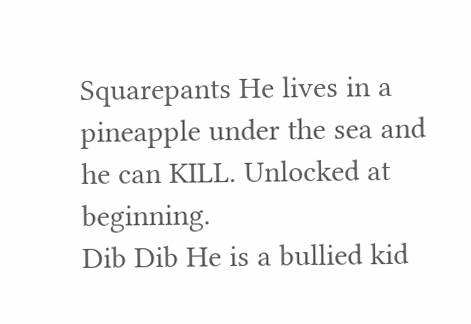Squarepants He lives in a pineapple under the sea and he can KILL. Unlocked at beginning.
Dib Dib He is a bullied kid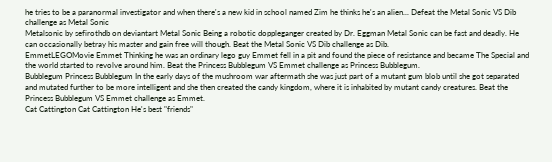he tries to be a paranormal investigator and when there's a new kid in school named Zim he thinks he's an alien... Defeat the Metal Sonic VS Dib challenge as Metal Sonic
Metalsonic by sefirothdb on deviantart Metal Sonic Being a robotic doppleganger created by Dr. Eggman Metal Sonic can be fast and deadly. He can occasionally betray his master and gain free will though. Beat the Metal Sonic VS Dib challenge as Dib.
EmmetLEGOMovie Emmet Thinking he was an ordinary lego guy Emmet fell in a pit and found the piece of resistance and became The Special and the world started to revolve around him. Beat the Princess Bubblegum VS Emmet challenge as Princess Bubblegum.
Bubblegum Princess Bubblegum In the early days of the mushroom war aftermath she was just part of a mutant gum blob until she got separated and mutated further to be more intelligent and she then created the candy kingdom, where it is inhabited by mutant candy creatures. Beat the Princess Bubblegum VS Emmet challenge as Emmet.
Cat Cattington Cat Cattington He's best "friends"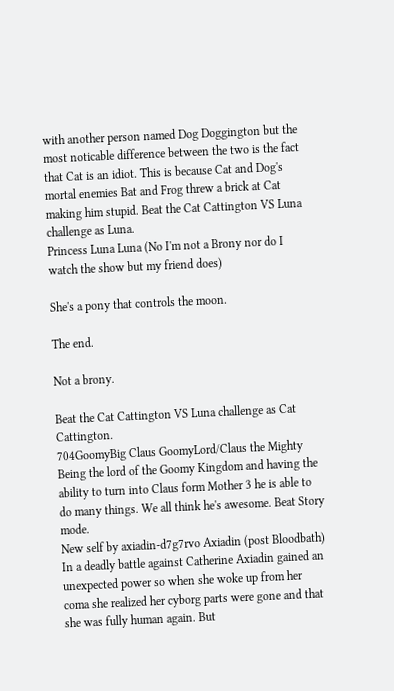with another person named Dog Doggington but the most noticable difference between the two is the fact that Cat is an idiot. This is because Cat and Dog's mortal enemies Bat and Frog threw a brick at Cat making him stupid. Beat the Cat Cattington VS Luna challenge as Luna.
Princess Luna Luna (No I'm not a Brony nor do I watch the show but my friend does)

She's a pony that controls the moon.

The end.

Not a brony.

Beat the Cat Cattington VS Luna challenge as Cat Cattington.
704GoomyBig Claus GoomyLord/Claus the Mighty Being the lord of the Goomy Kingdom and having the ability to turn into Claus form Mother 3 he is able to do many things. We all think he's awesome. Beat Story mode.
New self by axiadin-d7g7rvo Axiadin (post Bloodbath) In a deadly battle against Catherine Axiadin gained an unexpected power so when she woke up from her coma she realized her cyborg parts were gone and that she was fully human again. But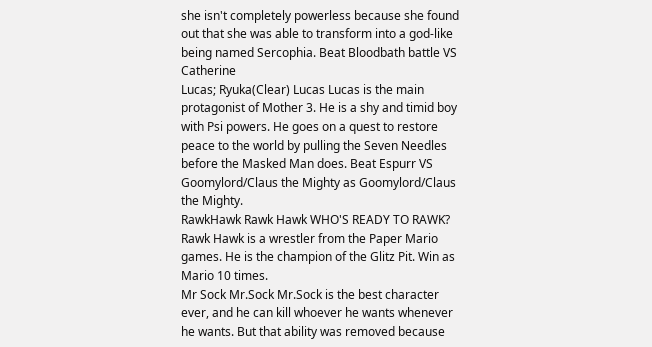she isn't completely powerless because she found out that she was able to transform into a god-like being named Sercophia. Beat Bloodbath battle VS Catherine
Lucas; Ryuka(Clear) Lucas Lucas is the main protagonist of Mother 3. He is a shy and timid boy with Psi powers. He goes on a quest to restore peace to the world by pulling the Seven Needles before the Masked Man does. Beat Espurr VS Goomylord/Claus the Mighty as Goomylord/Claus the Mighty.
RawkHawk Rawk Hawk WHO'S READY TO RAWK? Rawk Hawk is a wrestler from the Paper Mario games. He is the champion of the Glitz Pit. Win as Mario 10 times.
Mr Sock Mr.Sock Mr.Sock is the best character ever, and he can kill whoever he wants whenever he wants. But that ability was removed because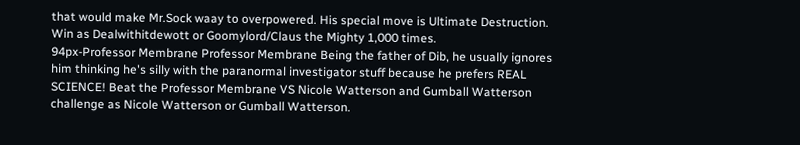that would make Mr.Sock waay to overpowered. His special move is Ultimate Destruction. Win as Dealwithitdewott or Goomylord/Claus the Mighty 1,000 times.
94px-Professor Membrane Professor Membrane Being the father of Dib, he usually ignores him thinking he's silly with the paranormal investigator stuff because he prefers REAL SCIENCE! Beat the Professor Membrane VS Nicole Watterson and Gumball Watterson challenge as Nicole Watterson or Gumball Watterson.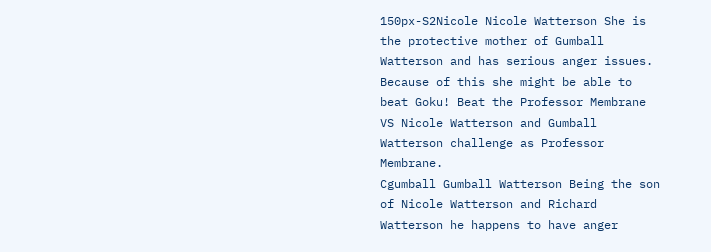150px-S2Nicole Nicole Watterson She is the protective mother of Gumball Watterson and has serious anger issues. Because of this she might be able to beat Goku! Beat the Professor Membrane VS Nicole Watterson and Gumball Watterson challenge as Professor Membrane.
Cgumball Gumball Watterson Being the son of Nicole Watterson and Richard Watterson he happens to have anger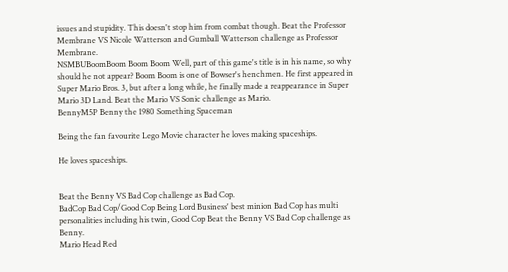issues and stupidity. This doesn't stop him from combat though. Beat the Professor Membrane VS Nicole Watterson and Gumball Watterson challenge as Professor Membrane.
NSMBUBoomBoom Boom Boom Well, part of this game's title is in his name, so why should he not appear? Boom Boom is one of Bowser's henchmen. He first appeared in Super Mario Bros. 3, but after a long while, he finally made a reappearance in Super Mario 3D Land. Beat the Mario VS Sonic challenge as Mario.
BennyM5P Benny the 1980 Something Spaceman

Being the fan favourite Lego Movie character he loves making spaceships.

He loves spaceships.


Beat the Benny VS Bad Cop challenge as Bad Cop.
BadCop Bad Cop/Good Cop Being Lord Business' best minion Bad Cop has multi personalities including his twin, Good Cop Beat the Benny VS Bad Cop challenge as Benny.
Mario Head Red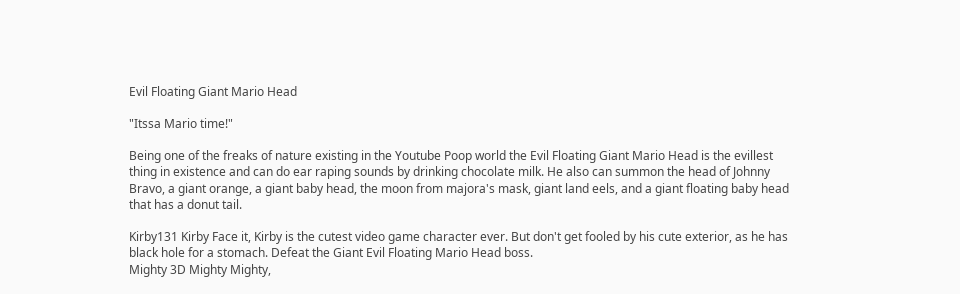Evil Floating Giant Mario Head

"Itssa Mario time!"

Being one of the freaks of nature existing in the Youtube Poop world the Evil Floating Giant Mario Head is the evillest thing in existence and can do ear raping sounds by drinking chocolate milk. He also can summon the head of Johnny Bravo, a giant orange, a giant baby head, the moon from majora's mask, giant land eels, and a giant floating baby head that has a donut tail.

Kirby131 Kirby Face it, Kirby is the cutest video game character ever. But don't get fooled by his cute exterior, as he has black hole for a stomach. Defeat the Giant Evil Floating Mario Head boss.
Mighty 3D Mighty Mighty,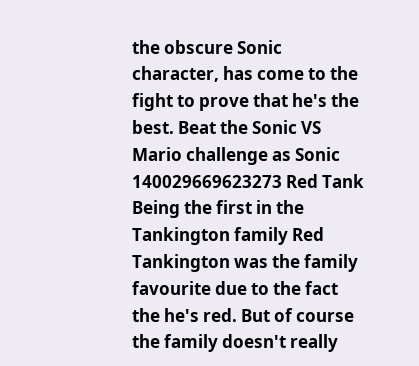the obscure Sonic character, has come to the fight to prove that he's the best. Beat the Sonic VS Mario challenge as Sonic
140029669623273 Red Tank Being the first in the Tankington family Red Tankington was the family favourite due to the fact the he's red. But of course the family doesn't really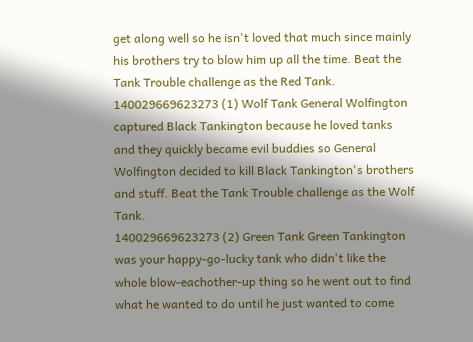get along well so he isn't loved that much since mainly his brothers try to blow him up all the time. Beat the Tank Trouble challenge as the Red Tank.
140029669623273 (1) Wolf Tank General Wolfington captured Black Tankington because he loved tanks and they quickly became evil buddies so General Wolfington decided to kill Black Tankington's brothers and stuff. Beat the Tank Trouble challenge as the Wolf Tank.
140029669623273 (2) Green Tank Green Tankington was your happy-go-lucky tank who didn't like the whole blow-eachother-up thing so he went out to find what he wanted to do until he just wanted to come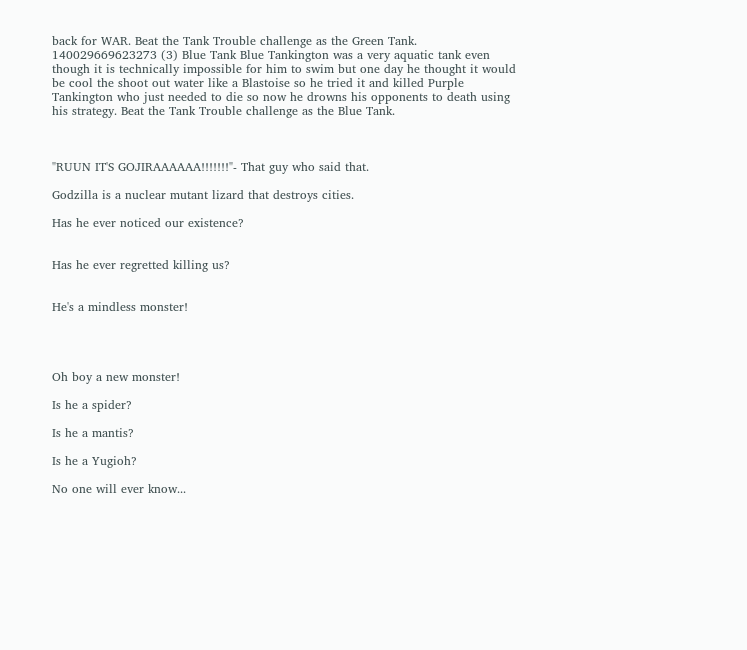back for WAR. Beat the Tank Trouble challenge as the Green Tank.
140029669623273 (3) Blue Tank Blue Tankington was a very aquatic tank even though it is technically impossible for him to swim but one day he thought it would be cool the shoot out water like a Blastoise so he tried it and killed Purple Tankington who just needed to die so now he drowns his opponents to death using his strategy. Beat the Tank Trouble challenge as the Blue Tank.



"RUUN IT'S GOJIRAAAAAA!!!!!!!"- That guy who said that.

Godzilla is a nuclear mutant lizard that destroys cities.

Has he ever noticed our existence?


Has he ever regretted killing us?


He's a mindless monster!




Oh boy a new monster!

Is he a spider?

Is he a mantis?

Is he a Yugioh?

No one will ever know...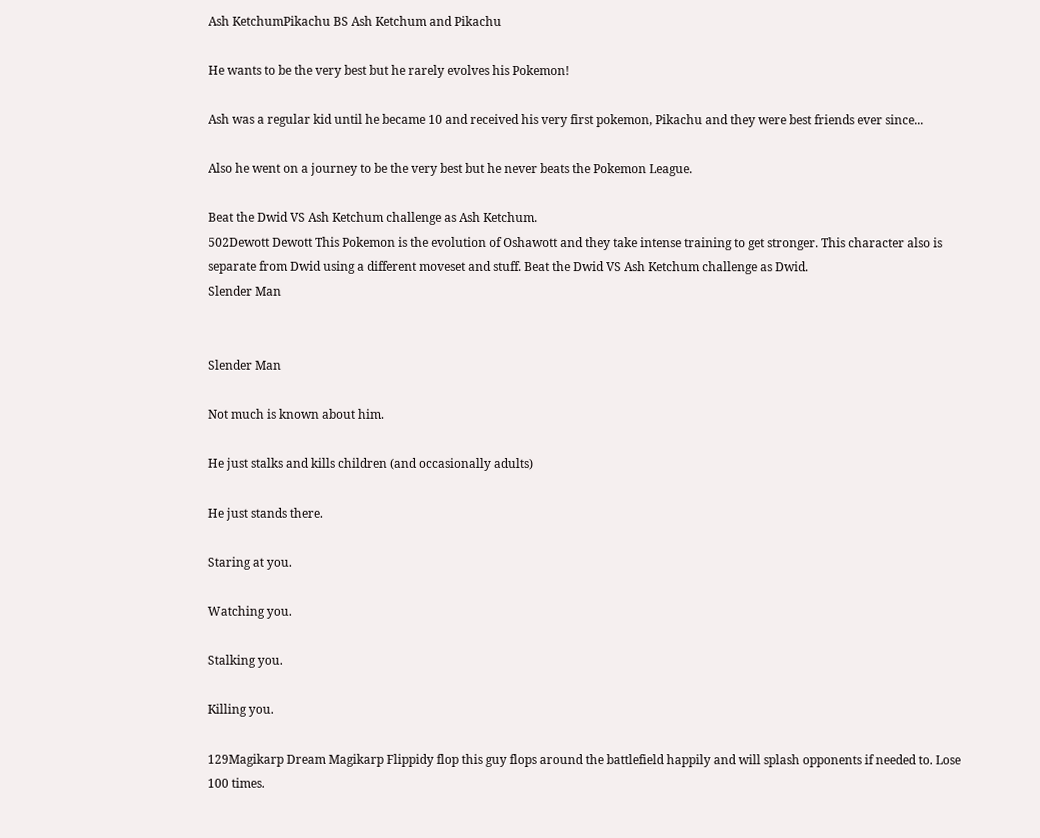Ash KetchumPikachu BS Ash Ketchum and Pikachu

He wants to be the very best but he rarely evolves his Pokemon!

Ash was a regular kid until he became 10 and received his very first pokemon, Pikachu and they were best friends ever since...

Also he went on a journey to be the very best but he never beats the Pokemon League.

Beat the Dwid VS Ash Ketchum challenge as Ash Ketchum.
502Dewott Dewott This Pokemon is the evolution of Oshawott and they take intense training to get stronger. This character also is separate from Dwid using a different moveset and stuff. Beat the Dwid VS Ash Ketchum challenge as Dwid.
Slender Man


Slender Man

Not much is known about him.

He just stalks and kills children (and occasionally adults)

He just stands there.

Staring at you.

Watching you.

Stalking you.

Killing you.

129Magikarp Dream Magikarp Flippidy flop this guy flops around the battlefield happily and will splash opponents if needed to. Lose 100 times.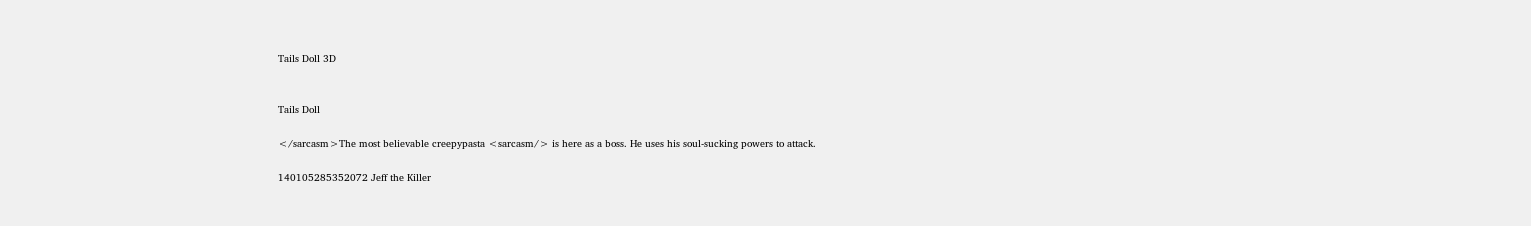Tails Doll 3D


Tails Doll

</sarcasm>The most believable creepypasta <sarcasm/> is here as a boss. He uses his soul-sucking powers to attack.

140105285352072 Jeff the Killer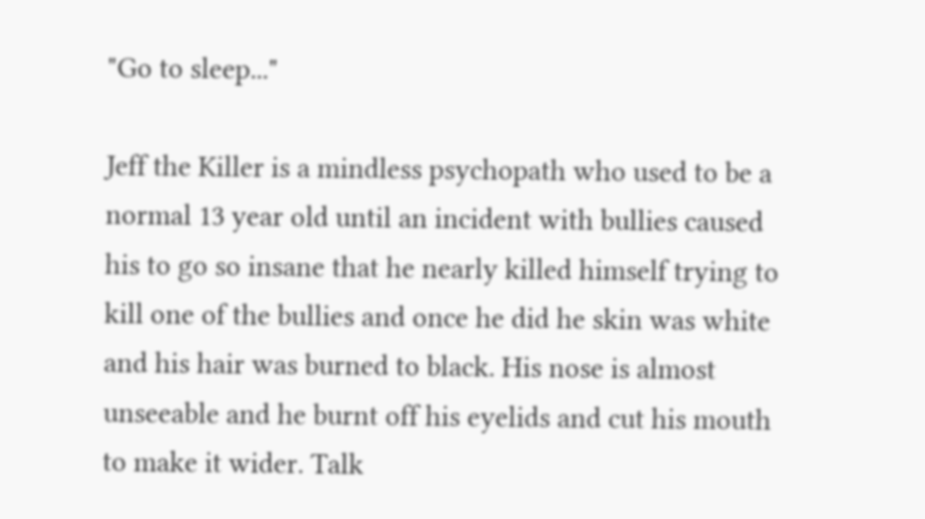"Go to sleep..."

Jeff the Killer is a mindless psychopath who used to be a normal 13 year old until an incident with bullies caused his to go so insane that he nearly killed himself trying to kill one of the bullies and once he did he skin was white and his hair was burned to black. His nose is almost unseeable and he burnt off his eyelids and cut his mouth to make it wider. Talk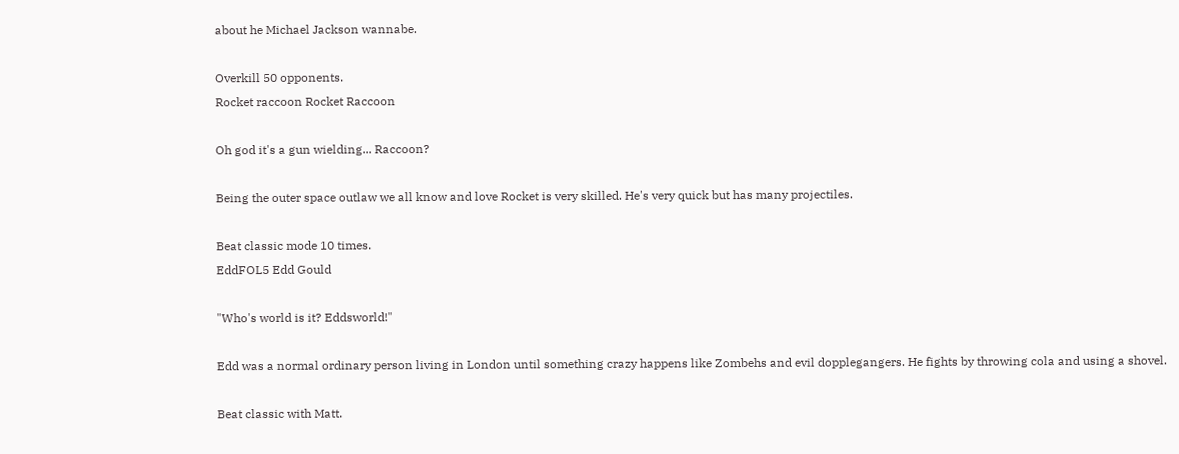about he Michael Jackson wannabe.

Overkill 50 opponents.
Rocket raccoon Rocket Raccoon

Oh god it's a gun wielding... Raccoon?

Being the outer space outlaw we all know and love Rocket is very skilled. He's very quick but has many projectiles.

Beat classic mode 10 times.
EddFOL5 Edd Gould

"Who's world is it? Eddsworld!"

Edd was a normal ordinary person living in London until something crazy happens like Zombehs and evil dopplegangers. He fights by throwing cola and using a shovel.

Beat classic with Matt.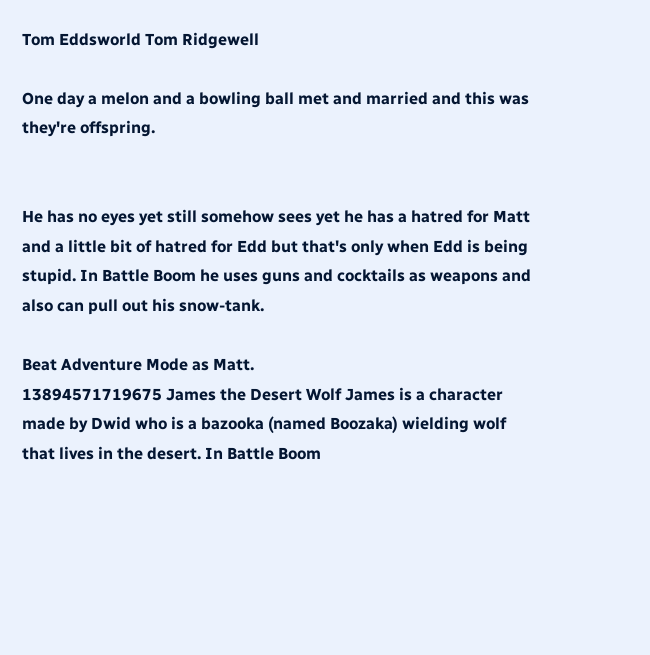Tom Eddsworld Tom Ridgewell

One day a melon and a bowling ball met and married and this was they're offspring.


He has no eyes yet still somehow sees yet he has a hatred for Matt and a little bit of hatred for Edd but that's only when Edd is being stupid. In Battle Boom he uses guns and cocktails as weapons and also can pull out his snow-tank.

Beat Adventure Mode as Matt.
13894571719675 James the Desert Wolf James is a character made by Dwid who is a bazooka (named Boozaka) wielding wolf that lives in the desert. In Battle Boom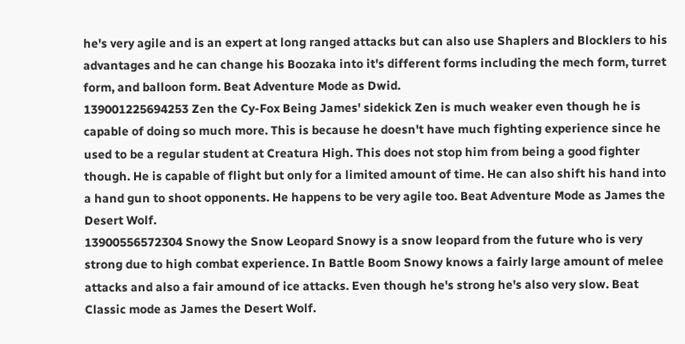he's very agile and is an expert at long ranged attacks but can also use Shaplers and Blocklers to his advantages and he can change his Boozaka into it's different forms including the mech form, turret form, and balloon form. Beat Adventure Mode as Dwid.
139001225694253 Zen the Cy-Fox Being James' sidekick Zen is much weaker even though he is capable of doing so much more. This is because he doesn't have much fighting experience since he used to be a regular student at Creatura High. This does not stop him from being a good fighter though. He is capable of flight but only for a limited amount of time. He can also shift his hand into a hand gun to shoot opponents. He happens to be very agile too. Beat Adventure Mode as James the Desert Wolf.
13900556572304 Snowy the Snow Leopard Snowy is a snow leopard from the future who is very strong due to high combat experience. In Battle Boom Snowy knows a fairly large amount of melee attacks and also a fair amound of ice attacks. Even though he's strong he's also very slow. Beat Classic mode as James the Desert Wolf.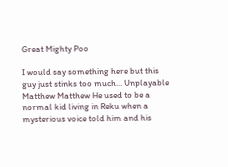Great Mighty Poo

I would say something here but this guy just stinks too much... Unplayable
Matthew Matthew He used to be a normal kid living in Reku when a mysterious voice told him and his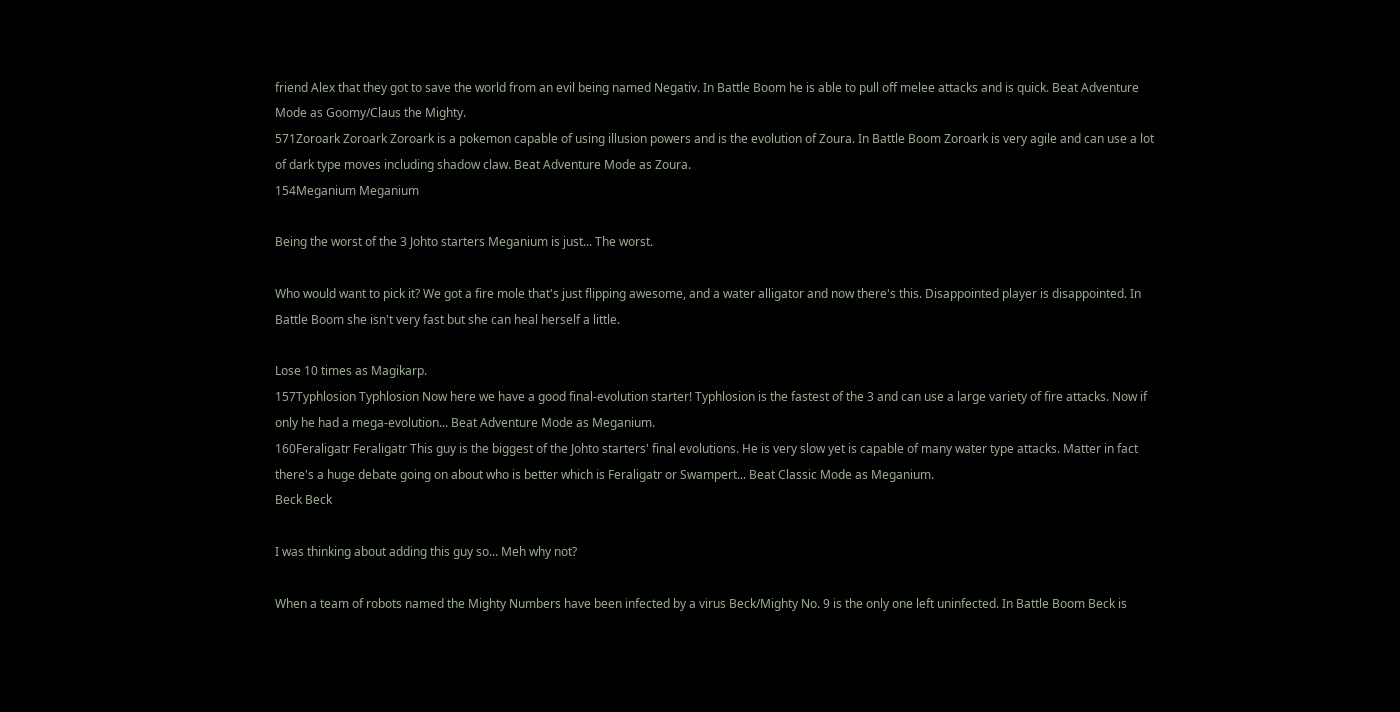friend Alex that they got to save the world from an evil being named Negativ. In Battle Boom he is able to pull off melee attacks and is quick. Beat Adventure Mode as Goomy/Claus the Mighty.
571Zoroark Zoroark Zoroark is a pokemon capable of using illusion powers and is the evolution of Zoura. In Battle Boom Zoroark is very agile and can use a lot of dark type moves including shadow claw. Beat Adventure Mode as Zoura.
154Meganium Meganium

Being the worst of the 3 Johto starters Meganium is just... The worst.

Who would want to pick it? We got a fire mole that's just flipping awesome, and a water alligator and now there's this. Disappointed player is disappointed. In Battle Boom she isn't very fast but she can heal herself a little.

Lose 10 times as Magikarp.
157Typhlosion Typhlosion Now here we have a good final-evolution starter! Typhlosion is the fastest of the 3 and can use a large variety of fire attacks. Now if only he had a mega-evolution... Beat Adventure Mode as Meganium.
160Feraligatr Feraligatr This guy is the biggest of the Johto starters' final evolutions. He is very slow yet is capable of many water type attacks. Matter in fact there's a huge debate going on about who is better which is Feraligatr or Swampert... Beat Classic Mode as Meganium.
Beck Beck

I was thinking about adding this guy so... Meh why not?

When a team of robots named the Mighty Numbers have been infected by a virus Beck/Mighty No. 9 is the only one left uninfected. In Battle Boom Beck is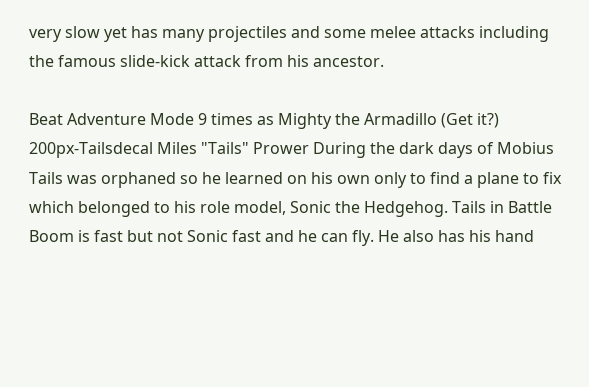very slow yet has many projectiles and some melee attacks including the famous slide-kick attack from his ancestor.

Beat Adventure Mode 9 times as Mighty the Armadillo (Get it?)
200px-Tailsdecal Miles "Tails" Prower During the dark days of Mobius Tails was orphaned so he learned on his own only to find a plane to fix which belonged to his role model, Sonic the Hedgehog. Tails in Battle Boom is fast but not Sonic fast and he can fly. He also has his hand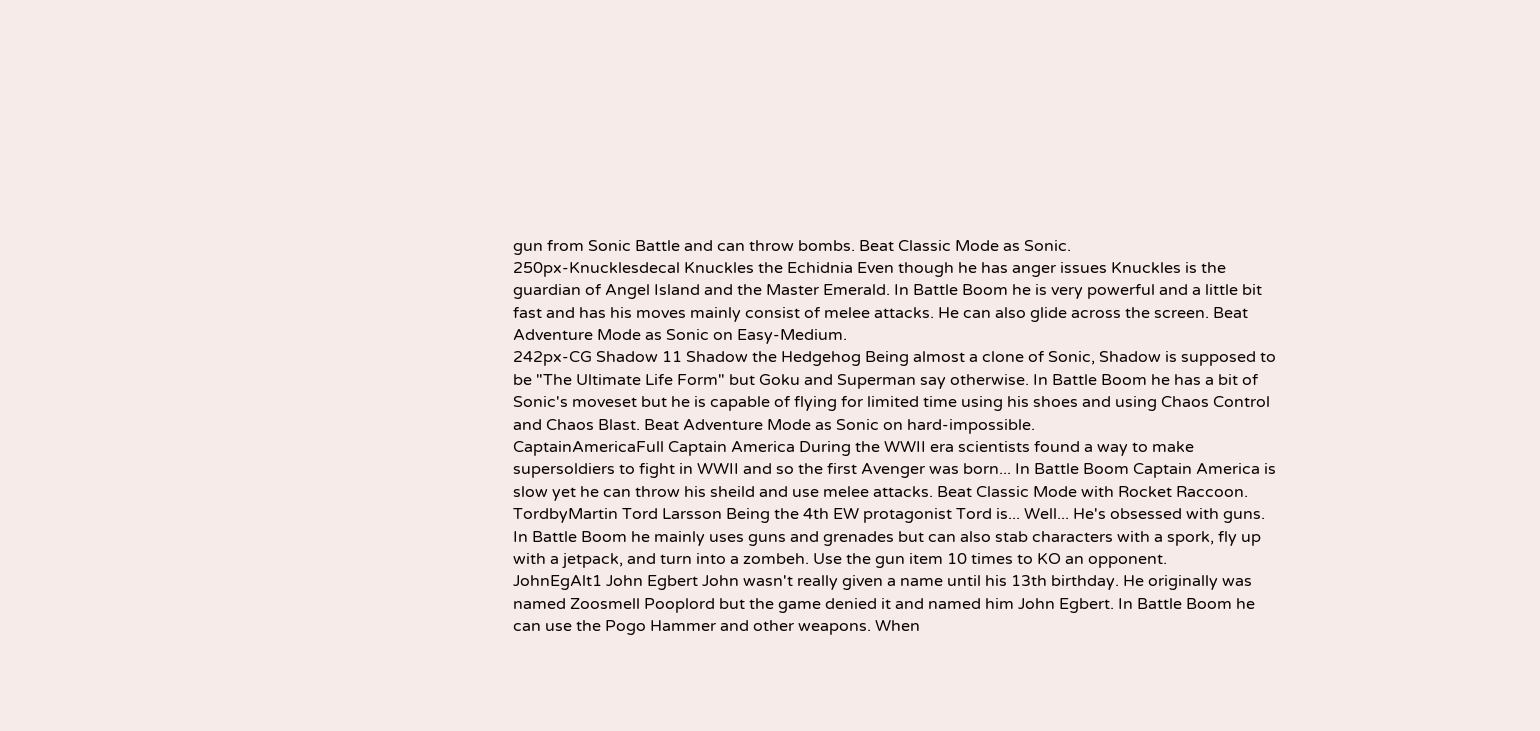gun from Sonic Battle and can throw bombs. Beat Classic Mode as Sonic.
250px-Knucklesdecal Knuckles the Echidnia Even though he has anger issues Knuckles is the guardian of Angel Island and the Master Emerald. In Battle Boom he is very powerful and a little bit fast and has his moves mainly consist of melee attacks. He can also glide across the screen. Beat Adventure Mode as Sonic on Easy-Medium.
242px-CG Shadow 11 Shadow the Hedgehog Being almost a clone of Sonic, Shadow is supposed to be "The Ultimate Life Form" but Goku and Superman say otherwise. In Battle Boom he has a bit of Sonic's moveset but he is capable of flying for limited time using his shoes and using Chaos Control and Chaos Blast. Beat Adventure Mode as Sonic on hard-impossible.
CaptainAmericaFull Captain America During the WWII era scientists found a way to make supersoldiers to fight in WWII and so the first Avenger was born... In Battle Boom Captain America is slow yet he can throw his sheild and use melee attacks. Beat Classic Mode with Rocket Raccoon.
TordbyMartin Tord Larsson Being the 4th EW protagonist Tord is... Well... He's obsessed with guns. In Battle Boom he mainly uses guns and grenades but can also stab characters with a spork, fly up with a jetpack, and turn into a zombeh. Use the gun item 10 times to KO an opponent.
JohnEgAlt1 John Egbert John wasn't really given a name until his 13th birthday. He originally was named Zoosmell Pooplord but the game denied it and named him John Egbert. In Battle Boom he can use the Pogo Hammer and other weapons. When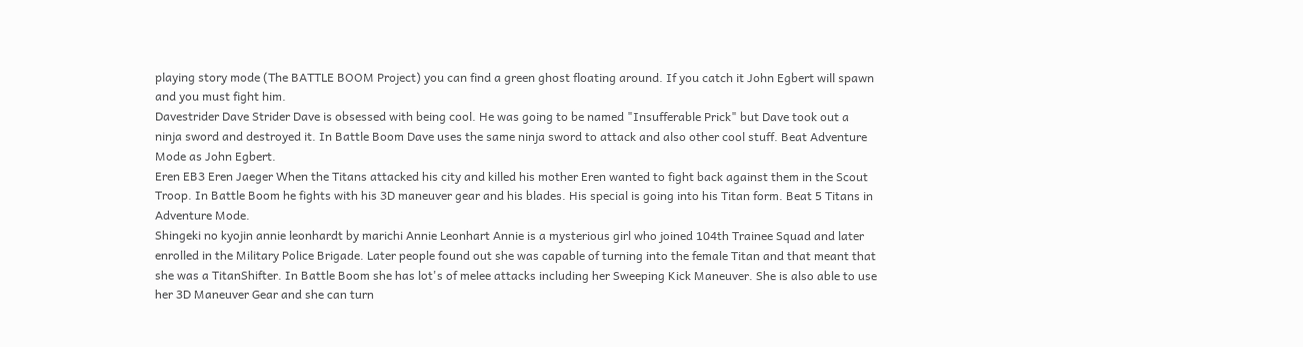playing story mode (The BATTLE BOOM Project) you can find a green ghost floating around. If you catch it John Egbert will spawn and you must fight him.
Davestrider Dave Strider Dave is obsessed with being cool. He was going to be named "Insufferable Prick" but Dave took out a ninja sword and destroyed it. In Battle Boom Dave uses the same ninja sword to attack and also other cool stuff. Beat Adventure Mode as John Egbert.
Eren EB3 Eren Jaeger When the Titans attacked his city and killed his mother Eren wanted to fight back against them in the Scout Troop. In Battle Boom he fights with his 3D maneuver gear and his blades. His special is going into his Titan form. Beat 5 Titans in Adventure Mode.
Shingeki no kyojin annie leonhardt by marichi Annie Leonhart Annie is a mysterious girl who joined 104th Trainee Squad and later enrolled in the Military Police Brigade. Later people found out she was capable of turning into the female Titan and that meant that she was a TitanShifter. In Battle Boom she has lot's of melee attacks including her Sweeping Kick Maneuver. She is also able to use her 3D Maneuver Gear and she can turn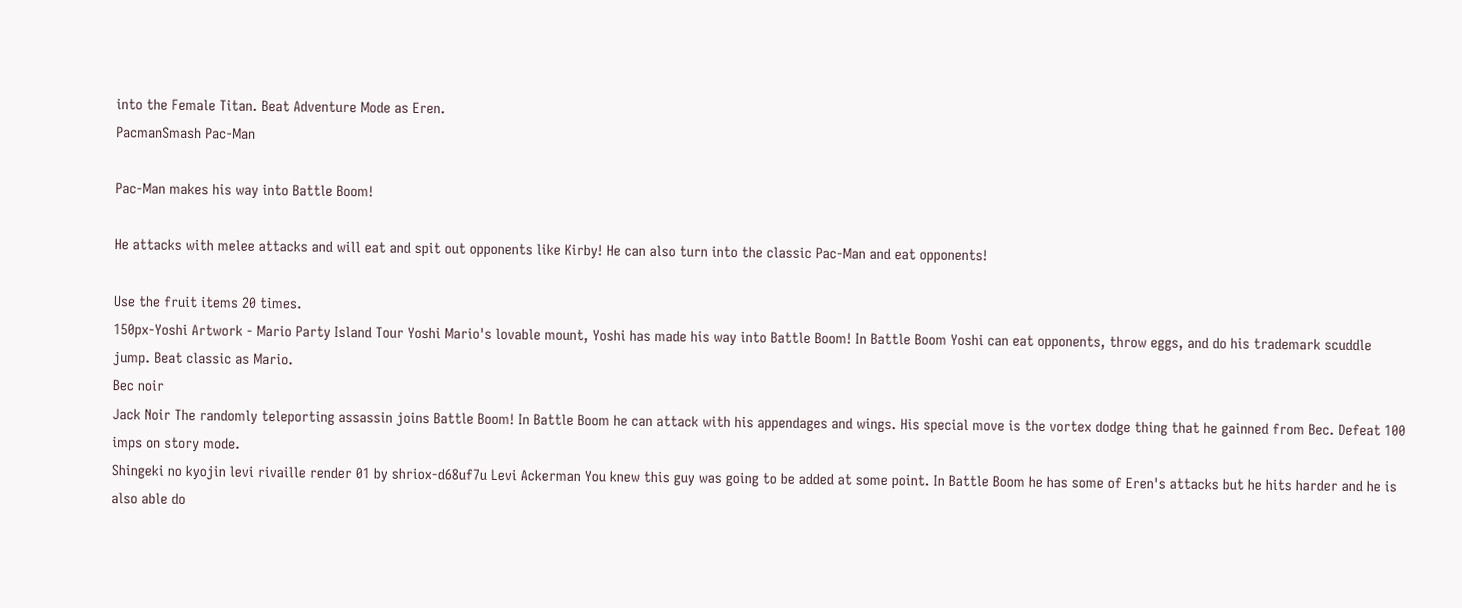into the Female Titan. Beat Adventure Mode as Eren.
PacmanSmash Pac-Man

Pac-Man makes his way into Battle Boom!

He attacks with melee attacks and will eat and spit out opponents like Kirby! He can also turn into the classic Pac-Man and eat opponents!

Use the fruit items 20 times.
150px-Yoshi Artwork - Mario Party Island Tour Yoshi Mario's lovable mount, Yoshi has made his way into Battle Boom! In Battle Boom Yoshi can eat opponents, throw eggs, and do his trademark scuddle jump. Beat classic as Mario.
Bec noir
Jack Noir The randomly teleporting assassin joins Battle Boom! In Battle Boom he can attack with his appendages and wings. His special move is the vortex dodge thing that he gainned from Bec. Defeat 100 imps on story mode.
Shingeki no kyojin levi rivaille render 01 by shriox-d68uf7u Levi Ackerman You knew this guy was going to be added at some point. In Battle Boom he has some of Eren's attacks but he hits harder and he is also able do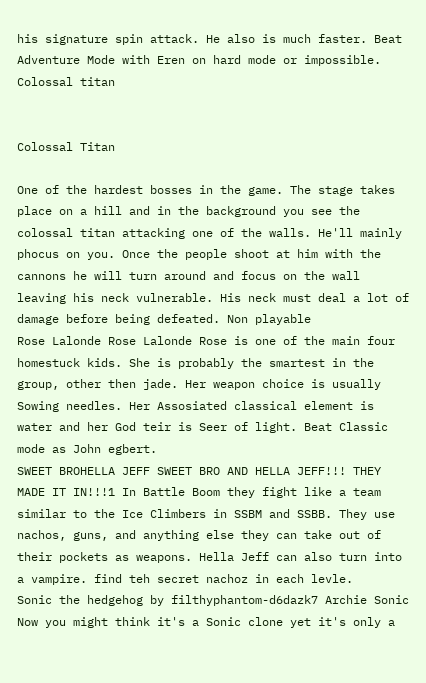his signature spin attack. He also is much faster. Beat Adventure Mode with Eren on hard mode or impossible.
Colossal titan


Colossal Titan

One of the hardest bosses in the game. The stage takes place on a hill and in the background you see the colossal titan attacking one of the walls. He'll mainly phocus on you. Once the people shoot at him with the cannons he will turn around and focus on the wall leaving his neck vulnerable. His neck must deal a lot of damage before being defeated. Non playable
Rose Lalonde Rose Lalonde Rose is one of the main four homestuck kids. She is probably the smartest in the group, other then jade. Her weapon choice is usually Sowing needles. Her Assosiated classical element is water and her God teir is Seer of light. Beat Classic mode as John egbert.
SWEET BROHELLA JEFF SWEET BRO AND HELLA JEFF!!! THEY MADE IT IN!!!1 In Battle Boom they fight like a team similar to the Ice Climbers in SSBM and SSBB. They use nachos, guns, and anything else they can take out of their pockets as weapons. Hella Jeff can also turn into a vampire. find teh secret nachoz in each levle.
Sonic the hedgehog by filthyphantom-d6dazk7 Archie Sonic Now you might think it's a Sonic clone yet it's only a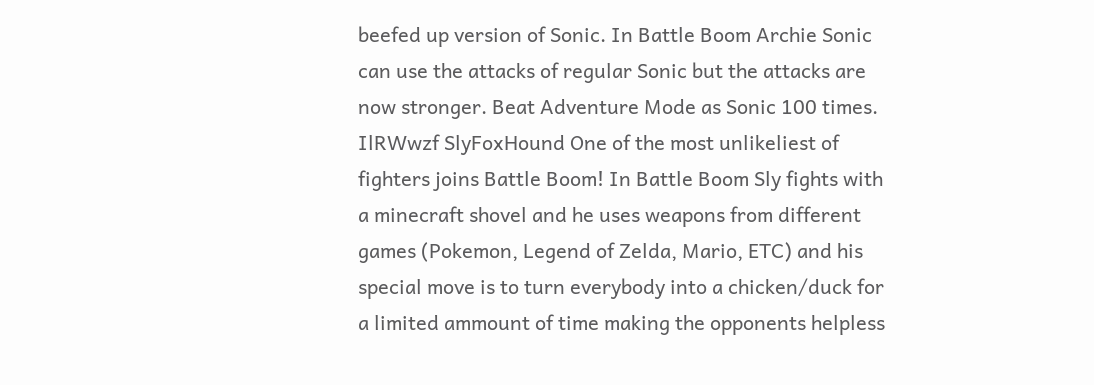beefed up version of Sonic. In Battle Boom Archie Sonic can use the attacks of regular Sonic but the attacks are now stronger. Beat Adventure Mode as Sonic 100 times.
IlRWwzf SlyFoxHound One of the most unlikeliest of fighters joins Battle Boom! In Battle Boom Sly fights with a minecraft shovel and he uses weapons from different games (Pokemon, Legend of Zelda, Mario, ETC) and his special move is to turn everybody into a chicken/duck for a limited ammount of time making the opponents helpless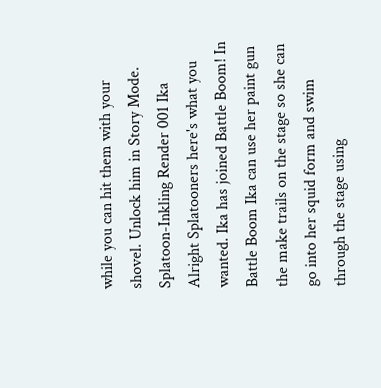while you can hit them with your shovel. Unlock him in Story Mode.
Splatoon-Inkling Render 001 Ika Alright Splatooners here's what you wanted. Ika has joined Battle Boom! In Battle Boom Ika can use her paint gun the make trails on the stage so she can go into her squid form and swim through the stage using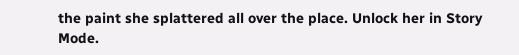the paint she splattered all over the place. Unlock her in Story Mode.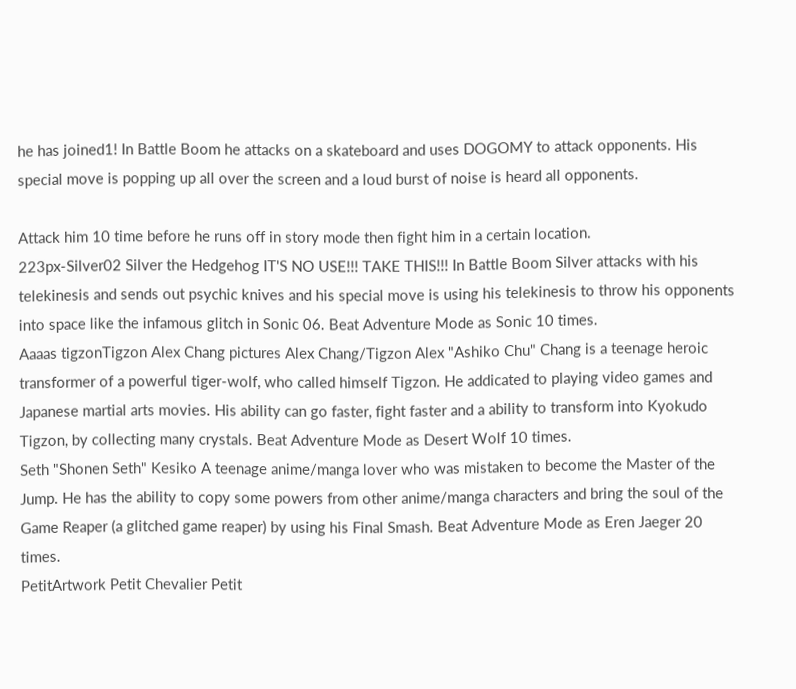he has joined1! In Battle Boom he attacks on a skateboard and uses DOGOMY to attack opponents. His special move is popping up all over the screen and a loud burst of noise is heard all opponents.

Attack him 10 time before he runs off in story mode then fight him in a certain location.
223px-Silver02 Silver the Hedgehog IT'S NO USE!!! TAKE THIS!!! In Battle Boom Silver attacks with his telekinesis and sends out psychic knives and his special move is using his telekinesis to throw his opponents into space like the infamous glitch in Sonic 06. Beat Adventure Mode as Sonic 10 times.
Aaaas tigzonTigzon Alex Chang pictures Alex Chang/Tigzon Alex "Ashiko Chu" Chang is a teenage heroic transformer of a powerful tiger-wolf, who called himself Tigzon. He addicated to playing video games and Japanese martial arts movies. His ability can go faster, fight faster and a ability to transform into Kyokudo Tigzon, by collecting many crystals. Beat Adventure Mode as Desert Wolf 10 times.
Seth "Shonen Seth" Kesiko A teenage anime/manga lover who was mistaken to become the Master of the Jump. He has the ability to copy some powers from other anime/manga characters and bring the soul of the Game Reaper (a glitched game reaper) by using his Final Smash. Beat Adventure Mode as Eren Jaeger 20 times.
PetitArtwork Petit Chevalier Petit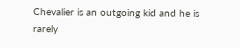Chevalier is an outgoing kid and he is rarely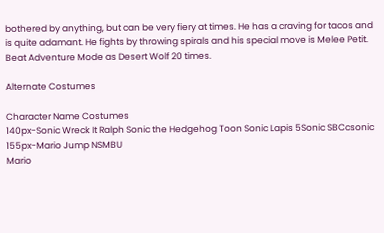bothered by anything, but can be very fiery at times. He has a craving for tacos and is quite adamant. He fights by throwing spirals and his special move is Melee Petit. Beat Adventure Mode as Desert Wolf 20 times.

Alternate Costumes

Character Name Costumes
140px-Sonic Wreck It Ralph Sonic the Hedgehog Toon Sonic Lapis 5Sonic SBCcsonic
155px-Mario Jump NSMBU
Mario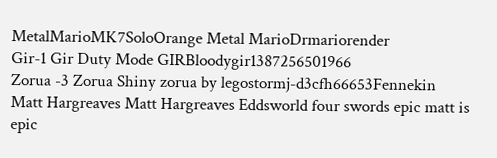MetalMarioMK7SoloOrange Metal MarioDrmariorender
Gir-1 Gir Duty Mode GIRBloodygir1387256501966
Zorua -3 Zorua Shiny zorua by legostormj-d3cfh66653Fennekin
Matt Hargreaves Matt Hargreaves Eddsworld four swords epic matt is epic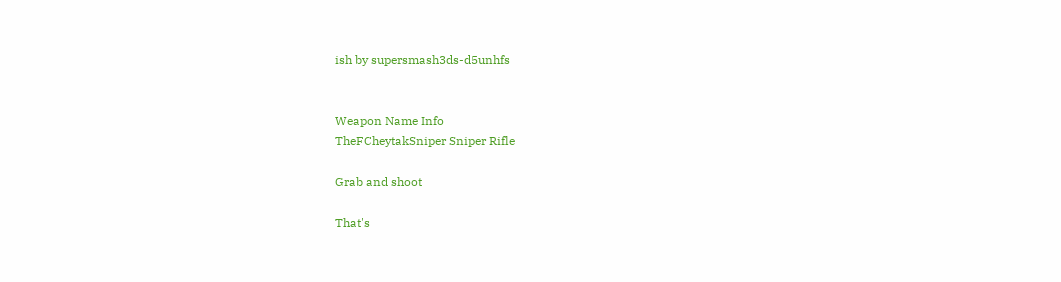ish by supersmash3ds-d5unhfs


Weapon Name Info
TheFCheytakSniper Sniper Rifle

Grab and shoot

That's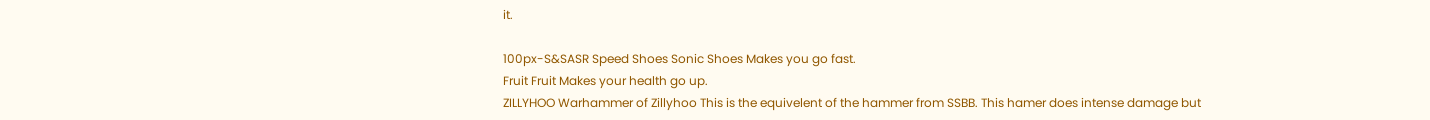it.

100px-S&SASR Speed Shoes Sonic Shoes Makes you go fast.
Fruit Fruit Makes your health go up.
ZILLYHOO Warhammer of Zillyhoo This is the equivelent of the hammer from SSBB. This hamer does intense damage but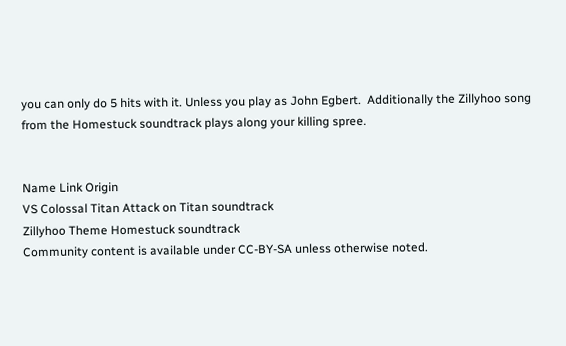you can only do 5 hits with it. Unless you play as John Egbert.  Additionally the Zillyhoo song from the Homestuck soundtrack plays along your killing spree.


Name Link Origin
VS Colossal Titan Attack on Titan soundtrack
Zillyhoo Theme Homestuck soundtrack
Community content is available under CC-BY-SA unless otherwise noted.